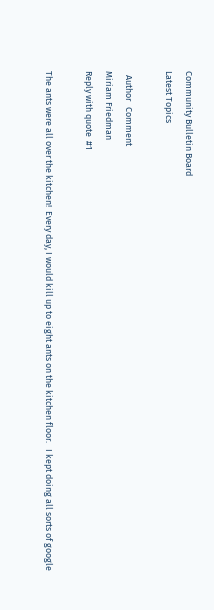Community Bulletin Board
Latest Topics

  Author   Comment
Miriam Friedman
Reply with quote  #1

The ants were all over the kitchen!  Every day, I would kill up to eight ants on the kitchen floor.   I kept doing all sorts of google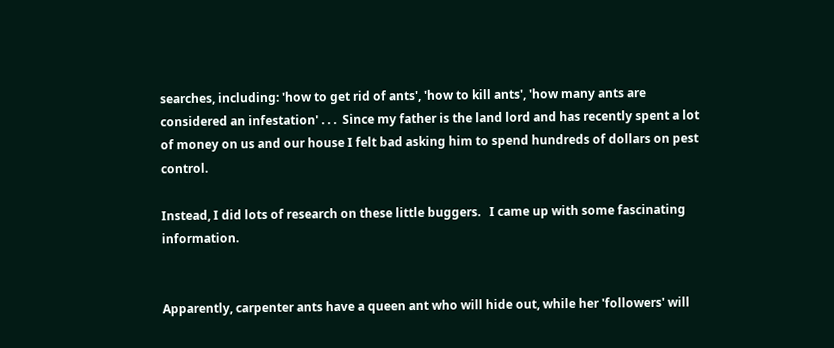searches, including: 'how to get rid of ants', 'how to kill ants', 'how many ants are considered an infestation' . . .  Since my father is the land lord and has recently spent a lot of money on us and our house I felt bad asking him to spend hundreds of dollars on pest control.

Instead, I did lots of research on these little buggers.   I came up with some fascinating information.


Apparently, carpenter ants have a queen ant who will hide out, while her 'followers' will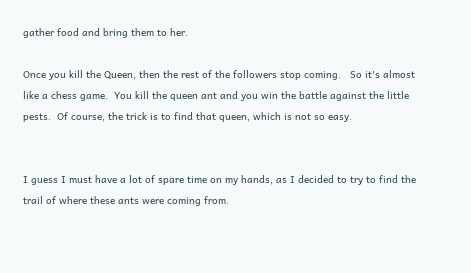gather food and bring them to her.

Once you kill the Queen, then the rest of the followers stop coming.   So it's almost like a chess game.  You kill the queen ant and you win the battle against the little pests.  Of course, the trick is to find that queen, which is not so easy.


I guess I must have a lot of spare time on my hands, as I decided to try to find the trail of where these ants were coming from.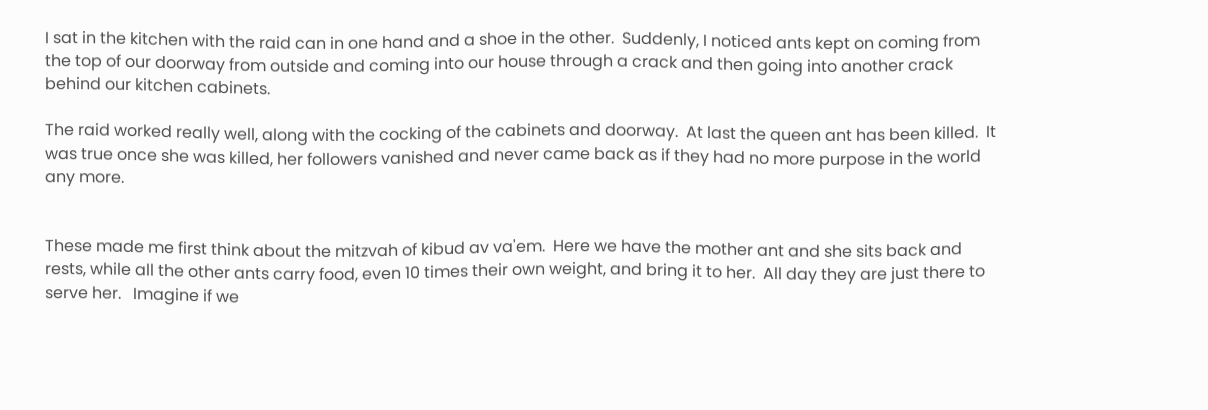I sat in the kitchen with the raid can in one hand and a shoe in the other.  Suddenly, I noticed ants kept on coming from the top of our doorway from outside and coming into our house through a crack and then going into another crack behind our kitchen cabinets.

The raid worked really well, along with the cocking of the cabinets and doorway.  At last the queen ant has been killed.  It was true once she was killed, her followers vanished and never came back as if they had no more purpose in the world any more.


These made me first think about the mitzvah of kibud av va'em.  Here we have the mother ant and she sits back and rests, while all the other ants carry food, even 10 times their own weight, and bring it to her.  All day they are just there to serve her.   Imagine if we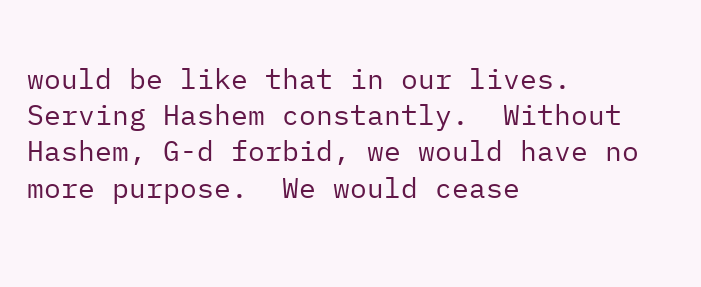would be like that in our lives.  Serving Hashem constantly.  Without Hashem, G-d forbid, we would have no more purpose.  We would cease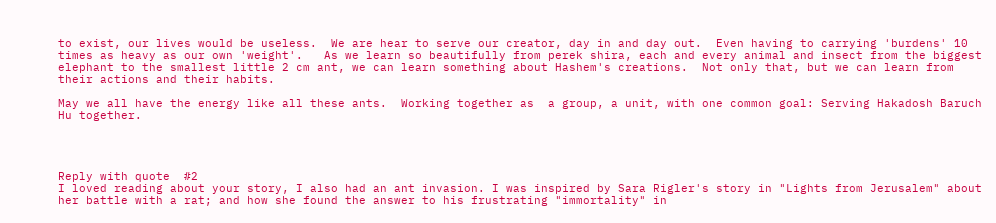to exist, our lives would be useless.  We are hear to serve our creator, day in and day out.  Even having to carrying 'burdens' 10 times as heavy as our own 'weight'.   As we learn so beautifully from perek shira, each and every animal and insect from the biggest elephant to the smallest little 2 cm ant, we can learn something about Hashem's creations.  Not only that, but we can learn from their actions and their habits.

May we all have the energy like all these ants.  Working together as  a group, a unit, with one common goal: Serving Hakadosh Baruch Hu together.




Reply with quote  #2
I loved reading about your story, I also had an ant invasion. I was inspired by Sara Rigler's story in "Lights from Jerusalem" about her battle with a rat; and how she found the answer to his frustrating "immortality" in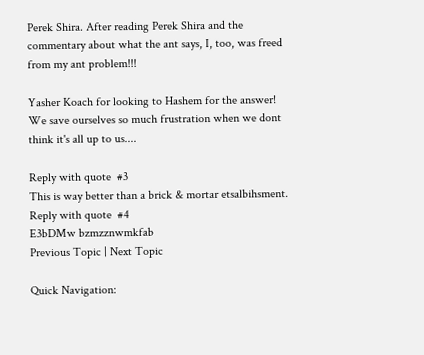Perek Shira. After reading Perek Shira and the commentary about what the ant says, I, too, was freed from my ant problem!!!

Yasher Koach for looking to Hashem for the answer! We save ourselves so much frustration when we dont think it's all up to us....

Reply with quote  #3
This is way better than a brick & mortar etsalbihsment.
Reply with quote  #4
E3bDMw bzmzznwmkfab
Previous Topic | Next Topic

Quick Navigation: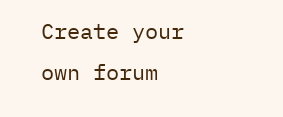Create your own forum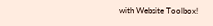with Website Toolbox!